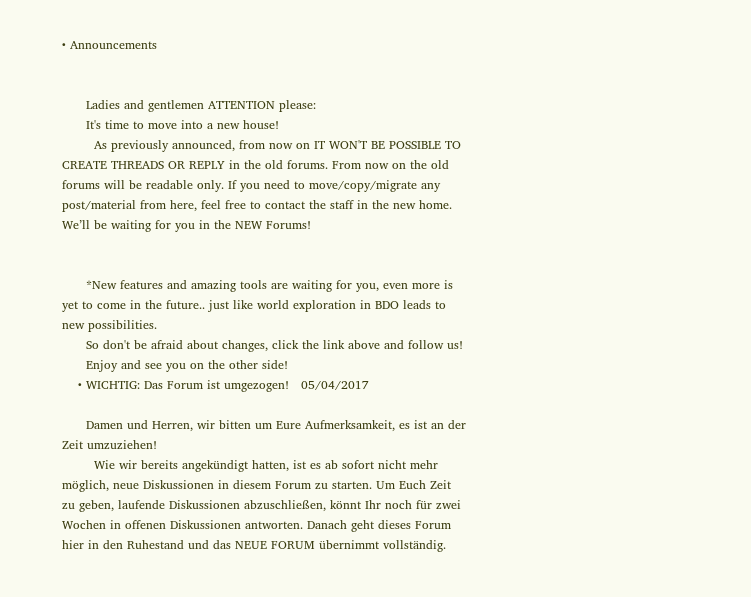• Announcements


      Ladies and gentlemen ATTENTION please:
      It's time to move into a new house!
        As previously announced, from now on IT WON'T BE POSSIBLE TO CREATE THREADS OR REPLY in the old forums. From now on the old forums will be readable only. If you need to move/copy/migrate any post/material from here, feel free to contact the staff in the new home. We’ll be waiting for you in the NEW Forums!


      *New features and amazing tools are waiting for you, even more is yet to come in the future.. just like world exploration in BDO leads to new possibilities.
      So don't be afraid about changes, click the link above and follow us!
      Enjoy and see you on the other side!
    • WICHTIG: Das Forum ist umgezogen!   05/04/2017

      Damen und Herren, wir bitten um Eure Aufmerksamkeit, es ist an der Zeit umzuziehen!
        Wie wir bereits angekündigt hatten, ist es ab sofort nicht mehr möglich, neue Diskussionen in diesem Forum zu starten. Um Euch Zeit zu geben, laufende Diskussionen abzuschließen, könnt Ihr noch für zwei Wochen in offenen Diskussionen antworten. Danach geht dieses Forum hier in den Ruhestand und das NEUE FORUM übernimmt vollständig.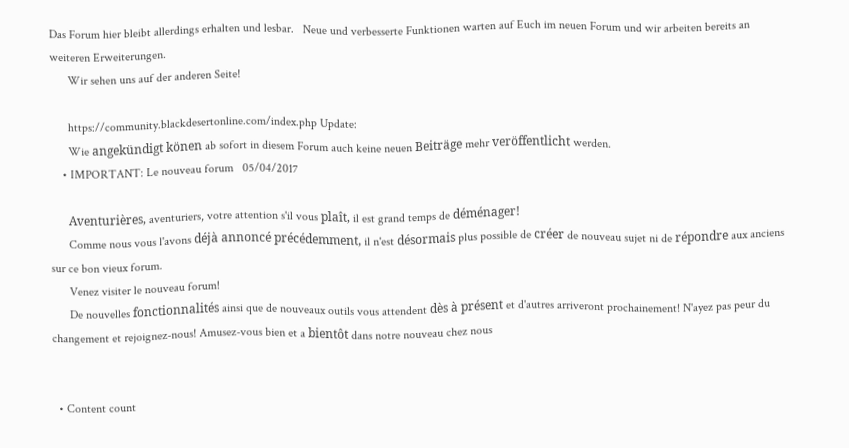Das Forum hier bleibt allerdings erhalten und lesbar.   Neue und verbesserte Funktionen warten auf Euch im neuen Forum und wir arbeiten bereits an weiteren Erweiterungen.
      Wir sehen uns auf der anderen Seite!

      https://community.blackdesertonline.com/index.php Update:
      Wie angekündigt könen ab sofort in diesem Forum auch keine neuen Beiträge mehr veröffentlicht werden.
    • IMPORTANT: Le nouveau forum   05/04/2017

      Aventurières, aventuriers, votre attention s'il vous plaît, il est grand temps de déménager!
      Comme nous vous l'avons déjà annoncé précédemment, il n'est désormais plus possible de créer de nouveau sujet ni de répondre aux anciens sur ce bon vieux forum.
      Venez visiter le nouveau forum!
      De nouvelles fonctionnalités ainsi que de nouveaux outils vous attendent dès à présent et d'autres arriveront prochainement! N'ayez pas peur du changement et rejoignez-nous! Amusez-vous bien et a bientôt dans notre nouveau chez nous


  • Content count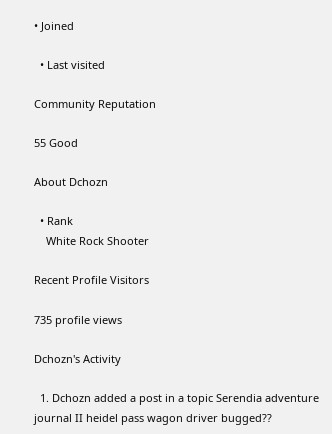• Joined

  • Last visited

Community Reputation

55 Good

About Dchozn

  • Rank
    White Rock Shooter

Recent Profile Visitors

735 profile views

Dchozn's Activity

  1. Dchozn added a post in a topic Serendia adventure journal II heidel pass wagon driver bugged??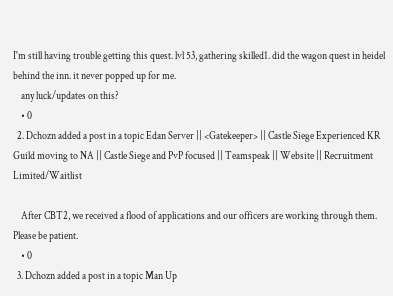I'm still having trouble getting this quest. lvl 53, gathering skilled1. did the wagon quest in heidel behind the inn. it never popped up for me.
    any luck/updates on this?
    • 0
  2. Dchozn added a post in a topic Edan Server || <Gatekeeper> || Castle Siege Experienced KR Guild moving to NA || Castle Siege and PvP focused || Teamspeak || Website || Recruitment Limited/Waitlist

    After CBT2, we received a flood of applications and our officers are working through them. Please be patient.
    • 0
  3. Dchozn added a post in a topic Man Up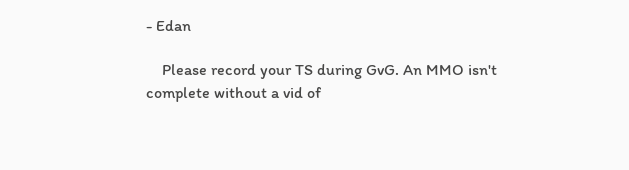- Edan

    Please record your TS during GvG. An MMO isn't complete without a vid of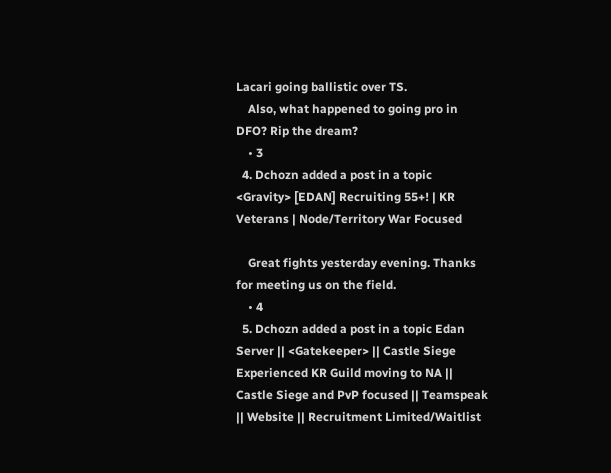Lacari going ballistic over TS.
    Also, what happened to going pro in DFO? Rip the dream?
    • 3
  4. Dchozn added a post in a topic <Gravity> [EDAN] Recruiting 55+! | KR Veterans | Node/Territory War Focused

    Great fights yesterday evening. Thanks for meeting us on the field.
    • 4
  5. Dchozn added a post in a topic Edan Server || <Gatekeeper> || Castle Siege Experienced KR Guild moving to NA || Castle Siege and PvP focused || Teamspeak || Website || Recruitment Limited/Waitlist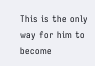This is the only way for him to become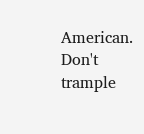American. Don't trample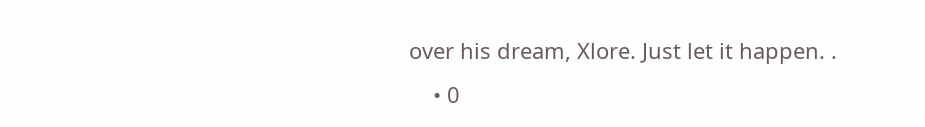over his dream, Xlore. Just let it happen. .
    • 0